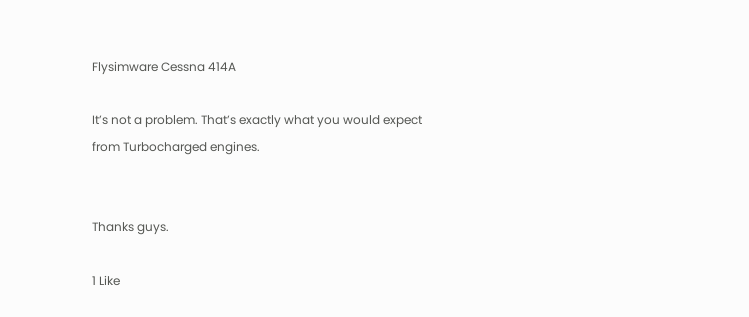Flysimware Cessna 414A

It’s not a problem. That’s exactly what you would expect from Turbocharged engines.


Thanks guys.

1 Like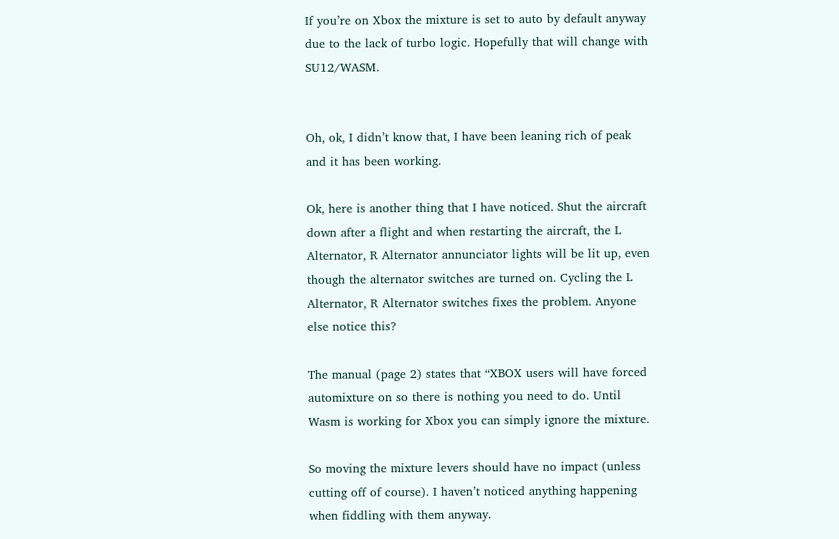If you’re on Xbox the mixture is set to auto by default anyway due to the lack of turbo logic. Hopefully that will change with SU12/WASM.


Oh, ok, I didn’t know that, I have been leaning rich of peak and it has been working.

Ok, here is another thing that I have noticed. Shut the aircraft down after a flight and when restarting the aircraft, the L Alternator, R Alternator annunciator lights will be lit up, even though the alternator switches are turned on. Cycling the L Alternator, R Alternator switches fixes the problem. Anyone else notice this?

The manual (page 2) states that “XBOX users will have forced automixture on so there is nothing you need to do. Until Wasm is working for Xbox you can simply ignore the mixture.

So moving the mixture levers should have no impact (unless cutting off of course). I haven’t noticed anything happening when fiddling with them anyway.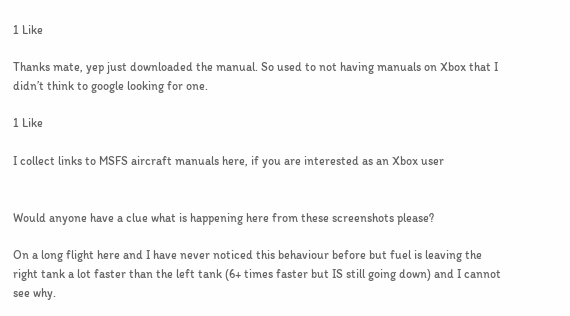1 Like

Thanks mate, yep just downloaded the manual. So used to not having manuals on Xbox that I didn’t think to google looking for one.

1 Like

I collect links to MSFS aircraft manuals here, if you are interested as an Xbox user


Would anyone have a clue what is happening here from these screenshots please?

On a long flight here and I have never noticed this behaviour before but fuel is leaving the right tank a lot faster than the left tank (6+ times faster but IS still going down) and I cannot see why.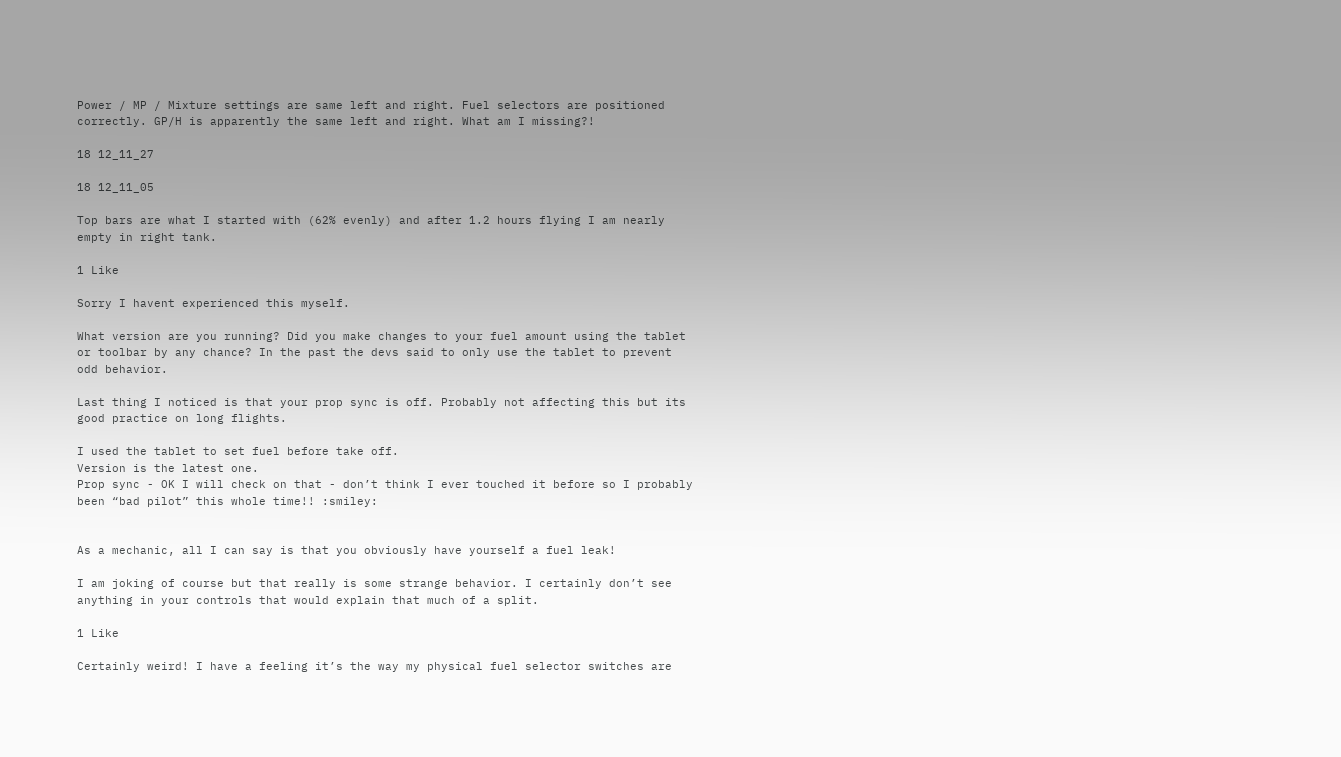Power / MP / Mixture settings are same left and right. Fuel selectors are positioned correctly. GP/H is apparently the same left and right. What am I missing?!

18 12_11_27

18 12_11_05

Top bars are what I started with (62% evenly) and after 1.2 hours flying I am nearly empty in right tank.

1 Like

Sorry I havent experienced this myself.

What version are you running? Did you make changes to your fuel amount using the tablet or toolbar by any chance? In the past the devs said to only use the tablet to prevent odd behavior.

Last thing I noticed is that your prop sync is off. Probably not affecting this but its good practice on long flights.

I used the tablet to set fuel before take off.
Version is the latest one.
Prop sync - OK I will check on that - don’t think I ever touched it before so I probably been “bad pilot” this whole time!! :smiley:


As a mechanic, all I can say is that you obviously have yourself a fuel leak!

I am joking of course but that really is some strange behavior. I certainly don’t see anything in your controls that would explain that much of a split.

1 Like

Certainly weird! I have a feeling it’s the way my physical fuel selector switches are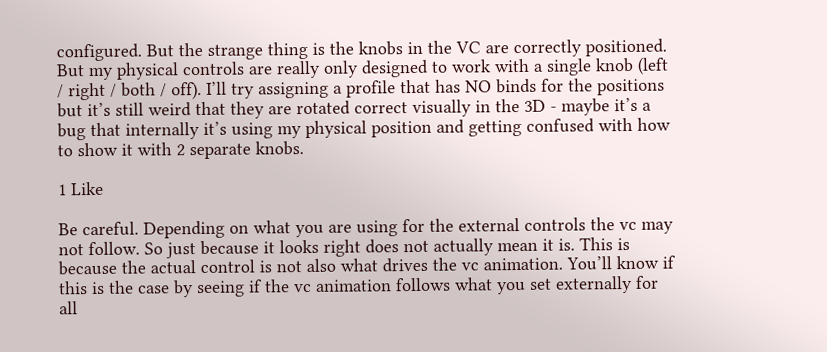configured. But the strange thing is the knobs in the VC are correctly positioned. But my physical controls are really only designed to work with a single knob (left / right / both / off). I’ll try assigning a profile that has NO binds for the positions but it’s still weird that they are rotated correct visually in the 3D - maybe it’s a bug that internally it’s using my physical position and getting confused with how to show it with 2 separate knobs.

1 Like

Be careful. Depending on what you are using for the external controls the vc may not follow. So just because it looks right does not actually mean it is. This is because the actual control is not also what drives the vc animation. You’ll know if this is the case by seeing if the vc animation follows what you set externally for all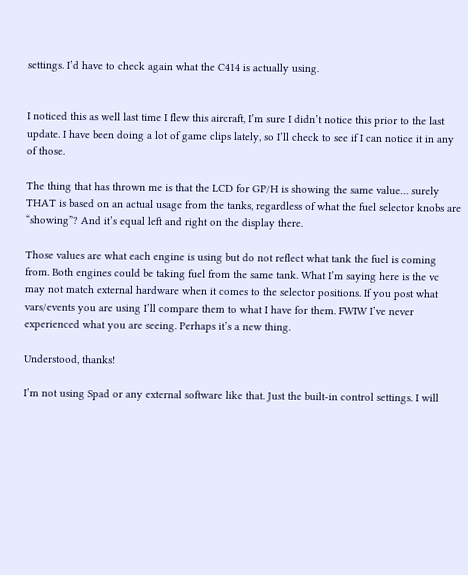settings. I’d have to check again what the C414 is actually using.


I noticed this as well last time I flew this aircraft, I’m sure I didn’t notice this prior to the last update. I have been doing a lot of game clips lately, so I’ll check to see if I can notice it in any of those.

The thing that has thrown me is that the LCD for GP/H is showing the same value… surely THAT is based on an actual usage from the tanks, regardless of what the fuel selector knobs are “showing”? And it’s equal left and right on the display there.

Those values are what each engine is using but do not reflect what tank the fuel is coming from. Both engines could be taking fuel from the same tank. What I’m saying here is the vc may not match external hardware when it comes to the selector positions. If you post what vars/events you are using I’ll compare them to what I have for them. FWIW I’ve never experienced what you are seeing. Perhaps it’s a new thing.

Understood, thanks!

I’m not using Spad or any external software like that. Just the built-in control settings. I will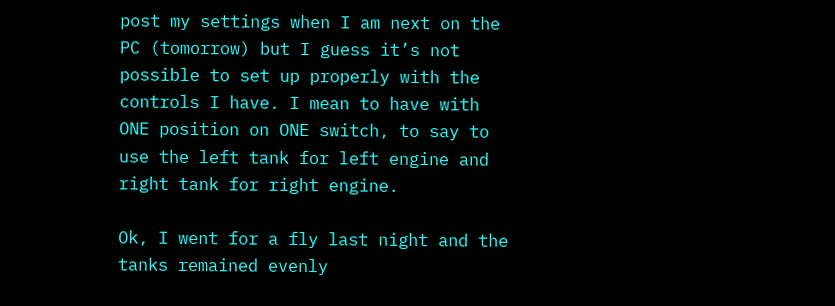post my settings when I am next on the PC (tomorrow) but I guess it’s not possible to set up properly with the controls I have. I mean to have with ONE position on ONE switch, to say to use the left tank for left engine and right tank for right engine.

Ok, I went for a fly last night and the tanks remained evenly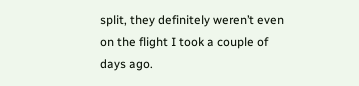split, they definitely weren’t even on the flight I took a couple of days ago.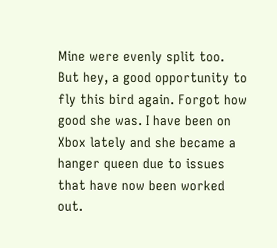Mine were evenly split too. But hey, a good opportunity to fly this bird again. Forgot how good she was. I have been on Xbox lately and she became a hanger queen due to issues that have now been worked out.